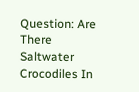Question: Are There Saltwater Crocodiles In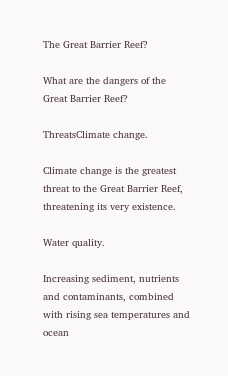The Great Barrier Reef?

What are the dangers of the Great Barrier Reef?

ThreatsClimate change.

Climate change is the greatest threat to the Great Barrier Reef, threatening its very existence.

Water quality.

Increasing sediment, nutrients and contaminants, combined with rising sea temperatures and ocean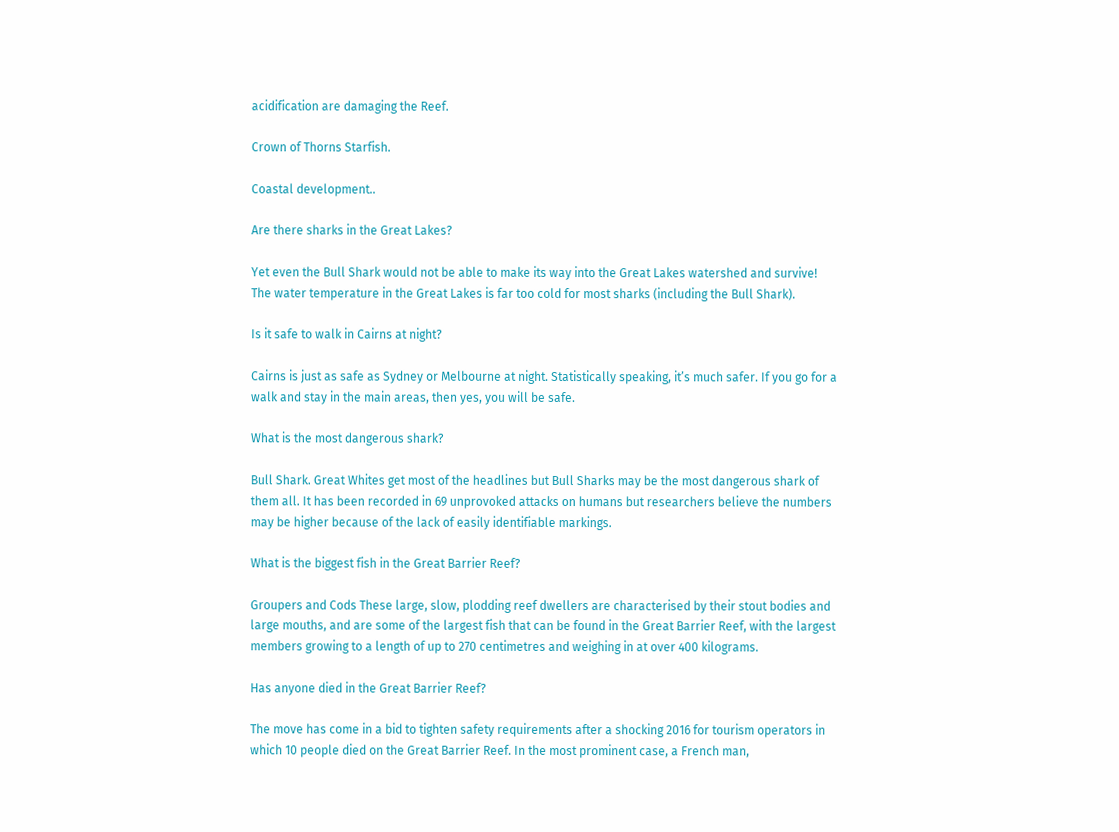acidification are damaging the Reef.

Crown of Thorns Starfish.

Coastal development..

Are there sharks in the Great Lakes?

Yet even the Bull Shark would not be able to make its way into the Great Lakes watershed and survive! The water temperature in the Great Lakes is far too cold for most sharks (including the Bull Shark).

Is it safe to walk in Cairns at night?

Cairns is just as safe as Sydney or Melbourne at night. Statistically speaking, it’s much safer. If you go for a walk and stay in the main areas, then yes, you will be safe.

What is the most dangerous shark?

Bull Shark. Great Whites get most of the headlines but Bull Sharks may be the most dangerous shark of them all. It has been recorded in 69 unprovoked attacks on humans but researchers believe the numbers may be higher because of the lack of easily identifiable markings.

What is the biggest fish in the Great Barrier Reef?

Groupers and Cods These large, slow, plodding reef dwellers are characterised by their stout bodies and large mouths, and are some of the largest fish that can be found in the Great Barrier Reef, with the largest members growing to a length of up to 270 centimetres and weighing in at over 400 kilograms.

Has anyone died in the Great Barrier Reef?

The move has come in a bid to tighten safety requirements after a shocking 2016 for tourism operators in which 10 people died on the Great Barrier Reef. In the most prominent case, a French man,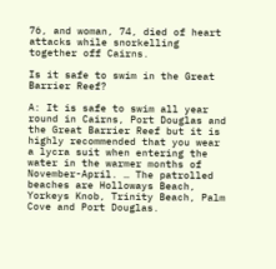76, and woman, 74, died of heart attacks while snorkelling together off Cairns.

Is it safe to swim in the Great Barrier Reef?

A: It is safe to swim all year round in Cairns, Port Douglas and the Great Barrier Reef but it is highly recommended that you wear a lycra suit when entering the water in the warmer months of November-April. … The patrolled beaches are Holloways Beach, Yorkeys Knob, Trinity Beach, Palm Cove and Port Douglas.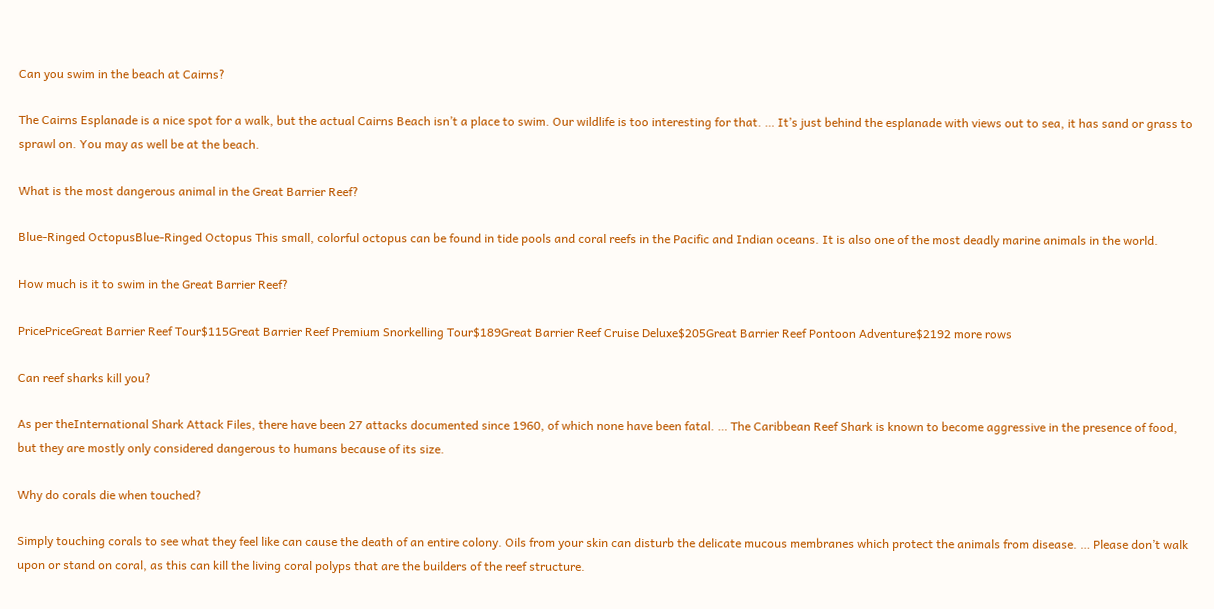Can you swim in the beach at Cairns?

The Cairns Esplanade is a nice spot for a walk, but the actual Cairns Beach isn’t a place to swim. Our wildlife is too interesting for that. … It’s just behind the esplanade with views out to sea, it has sand or grass to sprawl on. You may as well be at the beach.

What is the most dangerous animal in the Great Barrier Reef?

Blue-Ringed OctopusBlue-Ringed Octopus This small, colorful octopus can be found in tide pools and coral reefs in the Pacific and Indian oceans. It is also one of the most deadly marine animals in the world.

How much is it to swim in the Great Barrier Reef?

PricePriceGreat Barrier Reef Tour$115Great Barrier Reef Premium Snorkelling Tour$189Great Barrier Reef Cruise Deluxe$205Great Barrier Reef Pontoon Adventure$2192 more rows

Can reef sharks kill you?

As per theInternational Shark Attack Files, there have been 27 attacks documented since 1960, of which none have been fatal. … The Caribbean Reef Shark is known to become aggressive in the presence of food, but they are mostly only considered dangerous to humans because of its size.

Why do corals die when touched?

Simply touching corals to see what they feel like can cause the death of an entire colony. Oils from your skin can disturb the delicate mucous membranes which protect the animals from disease. … Please don’t walk upon or stand on coral, as this can kill the living coral polyps that are the builders of the reef structure.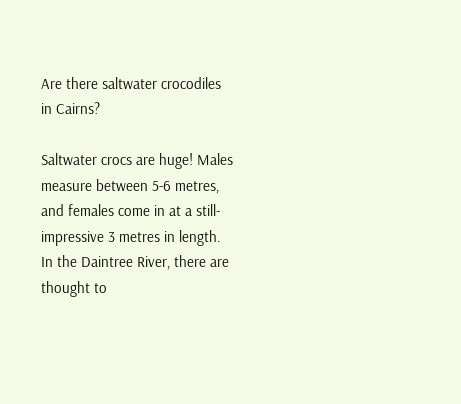Are there saltwater crocodiles in Cairns?

Saltwater crocs are huge! Males measure between 5-6 metres, and females come in at a still-impressive 3 metres in length. In the Daintree River, there are thought to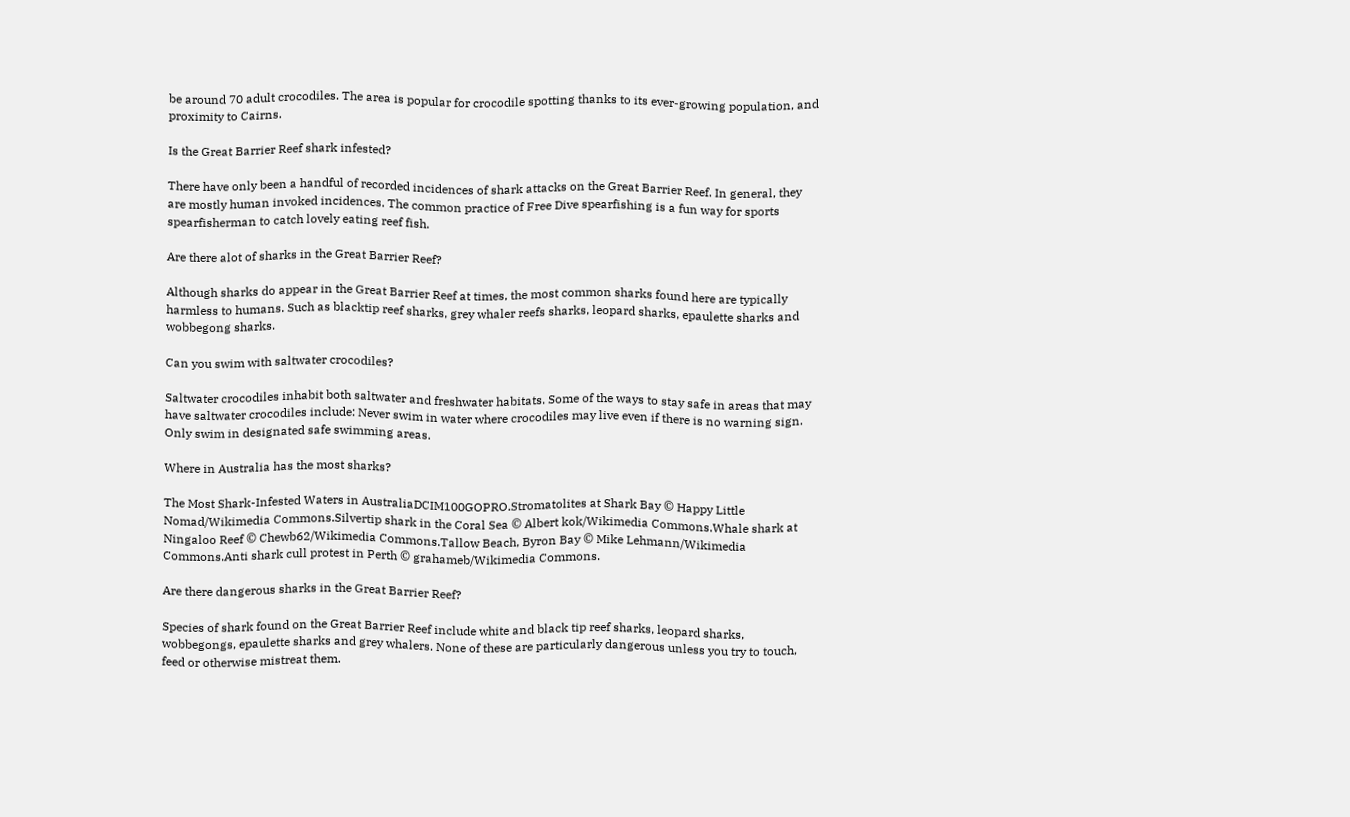be around 70 adult crocodiles. The area is popular for crocodile spotting thanks to its ever-growing population, and proximity to Cairns.

Is the Great Barrier Reef shark infested?

There have only been a handful of recorded incidences of shark attacks on the Great Barrier Reef. In general, they are mostly human invoked incidences. The common practice of Free Dive spearfishing is a fun way for sports spearfisherman to catch lovely eating reef fish.

Are there alot of sharks in the Great Barrier Reef?

Although sharks do appear in the Great Barrier Reef at times, the most common sharks found here are typically harmless to humans. Such as blacktip reef sharks, grey whaler reefs sharks, leopard sharks, epaulette sharks and wobbegong sharks.

Can you swim with saltwater crocodiles?

Saltwater crocodiles inhabit both saltwater and freshwater habitats. Some of the ways to stay safe in areas that may have saltwater crocodiles include: Never swim in water where crocodiles may live even if there is no warning sign. Only swim in designated safe swimming areas.

Where in Australia has the most sharks?

The Most Shark-Infested Waters in AustraliaDCIM100GOPRO.Stromatolites at Shark Bay © Happy Little Nomad/Wikimedia Commons.Silvertip shark in the Coral Sea © Albert kok/Wikimedia Commons.Whale shark at Ningaloo Reef © Chewb62/Wikimedia Commons.Tallow Beach, Byron Bay © Mike Lehmann/Wikimedia Commons.Anti shark cull protest in Perth © grahameb/Wikimedia Commons.

Are there dangerous sharks in the Great Barrier Reef?

Species of shark found on the Great Barrier Reef include white and black tip reef sharks, leopard sharks, wobbegongs, epaulette sharks and grey whalers. None of these are particularly dangerous unless you try to touch, feed or otherwise mistreat them.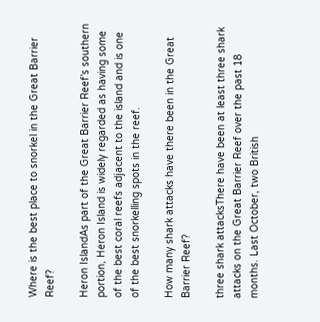Where is the best place to snorkel in the Great Barrier Reef?

Heron IslandAs part of the Great Barrier Reef’s southern portion, Heron Island is widely regarded as having some of the best coral reefs adjacent to the island and is one of the best snorkelling spots in the reef.

How many shark attacks have there been in the Great Barrier Reef?

three shark attacksThere have been at least three shark attacks on the Great Barrier Reef over the past 18 months. Last October, two British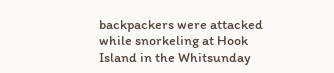backpackers were attacked while snorkeling at Hook Island in the Whitsunday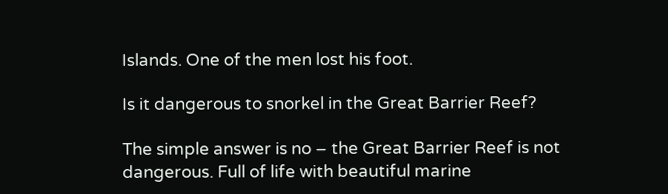Islands. One of the men lost his foot.

Is it dangerous to snorkel in the Great Barrier Reef?

The simple answer is no – the Great Barrier Reef is not dangerous. Full of life with beautiful marine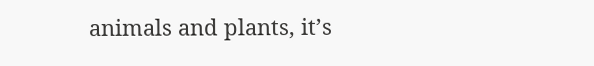animals and plants, it’s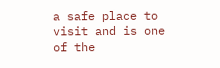a safe place to visit and is one of the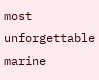most unforgettable marine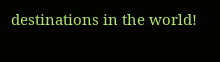destinations in the world!